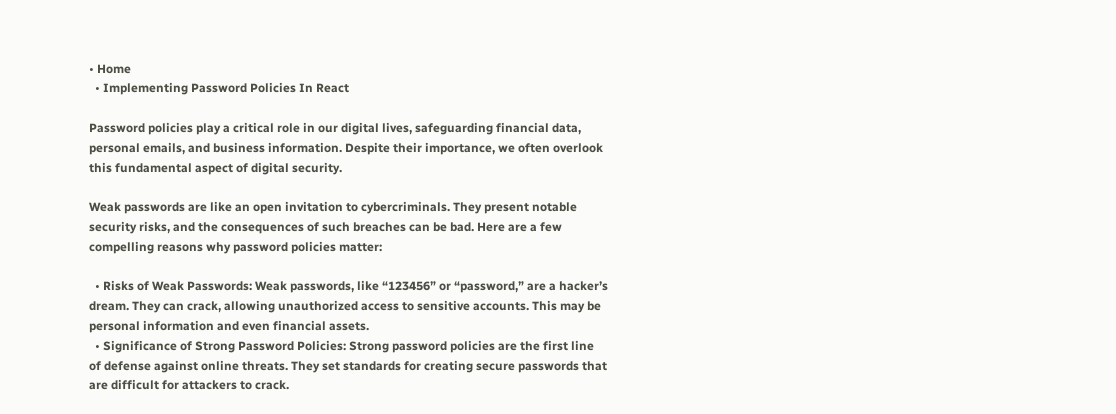• Home
  • Implementing Password Policies In React

Password policies play a critical role in our digital lives, safeguarding financial data, personal emails, and business information. Despite their importance, we often overlook this fundamental aspect of digital security.

Weak passwords are like an open invitation to cybercriminals. They present notable security risks, and the consequences of such breaches can be bad. Here are a few compelling reasons why password policies matter:

  • Risks of Weak Passwords: Weak passwords, like “123456” or “password,” are a hacker’s dream. They can crack, allowing unauthorized access to sensitive accounts. This may be personal information and even financial assets.
  • Significance of Strong Password Policies: Strong password policies are the first line of defense against online threats. They set standards for creating secure passwords that are difficult for attackers to crack.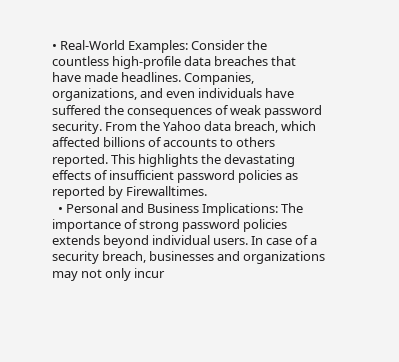• Real-World Examples: Consider the countless high-profile data breaches that have made headlines. Companies, organizations, and even individuals have suffered the consequences of weak password security. From the Yahoo data breach, which affected billions of accounts to others reported. This highlights the devastating effects of insufficient password policies as reported by Firewalltimes.
  • Personal and Business Implications: The importance of strong password policies extends beyond individual users. In case of a security breach, businesses and organizations may not only incur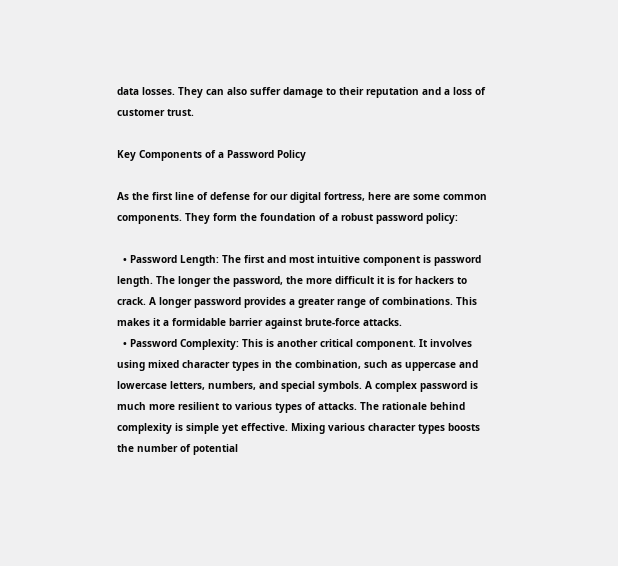data losses. They can also suffer damage to their reputation and a loss of customer trust.

Key Components of a Password Policy

As the first line of defense for our digital fortress, here are some common components. They form the foundation of a robust password policy:

  • Password Length: The first and most intuitive component is password length. The longer the password, the more difficult it is for hackers to crack. A longer password provides a greater range of combinations. This makes it a formidable barrier against brute-force attacks.
  • Password Complexity: This is another critical component. It involves using mixed character types in the combination, such as uppercase and lowercase letters, numbers, and special symbols. A complex password is much more resilient to various types of attacks. The rationale behind complexity is simple yet effective. Mixing various character types boosts the number of potential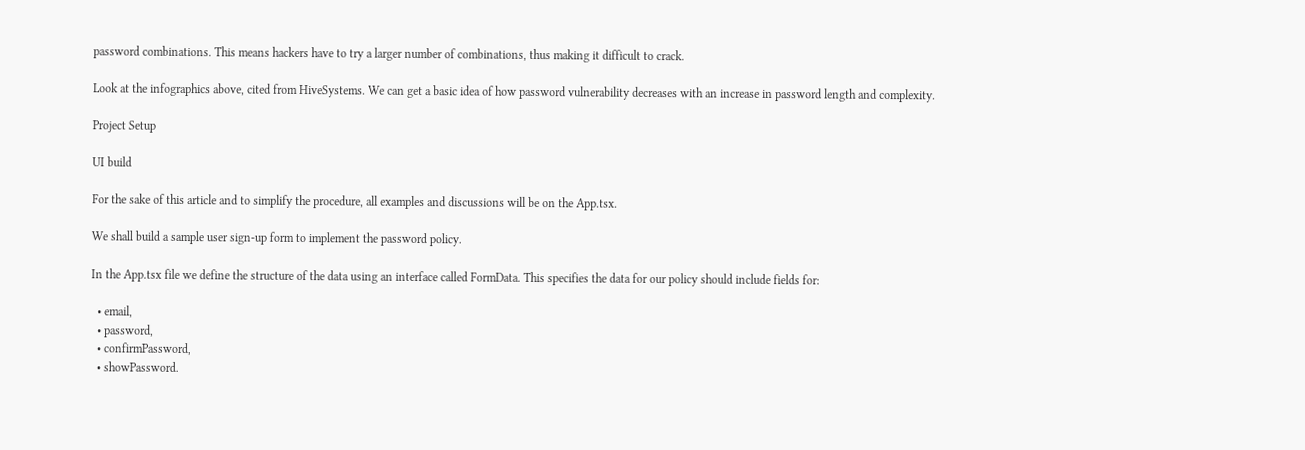password combinations. This means hackers have to try a larger number of combinations, thus making it difficult to crack.

Look at the infographics above, cited from HiveSystems. We can get a basic idea of how password vulnerability decreases with an increase in password length and complexity.

Project Setup

UI build

For the sake of this article and to simplify the procedure, all examples and discussions will be on the App.tsx.

We shall build a sample user sign-up form to implement the password policy.

In the App.tsx file we define the structure of the data using an interface called FormData. This specifies the data for our policy should include fields for:

  • email,
  • password,
  • confirmPassword,
  • showPassword.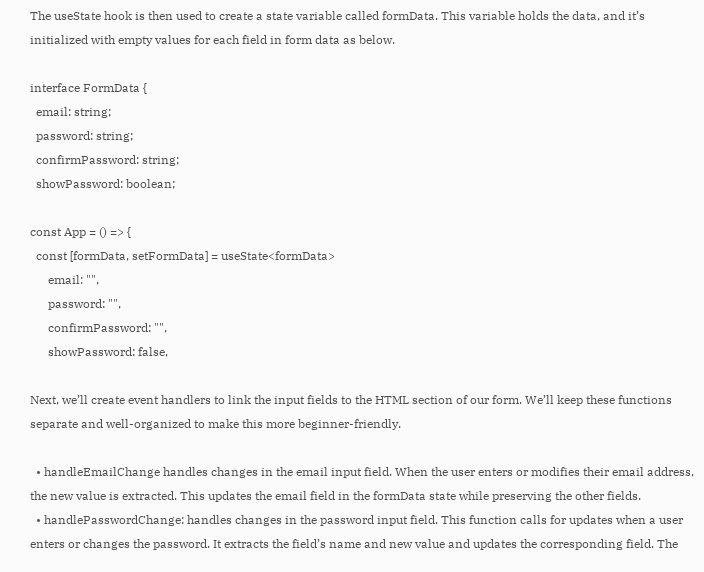The useState hook is then used to create a state variable called formData. This variable holds the data, and it’s initialized with empty values for each field in form data as below.

interface FormData {
  email: string;
  password: string;
  confirmPassword: string;
  showPassword: boolean;

const App = () => {
  const [formData, setFormData] = useState<formData>
      email: "",
      password: "",
      confirmPassword: "",
      showPassword: false,

Next, we’ll create event handlers to link the input fields to the HTML section of our form. We’ll keep these functions separate and well-organized to make this more beginner-friendly.

  • handleEmailChange handles changes in the email input field. When the user enters or modifies their email address, the new value is extracted. This updates the email field in the formData state while preserving the other fields.
  • handlePasswordChange: handles changes in the password input field. This function calls for updates when a user enters or changes the password. It extracts the field’s name and new value and updates the corresponding field. The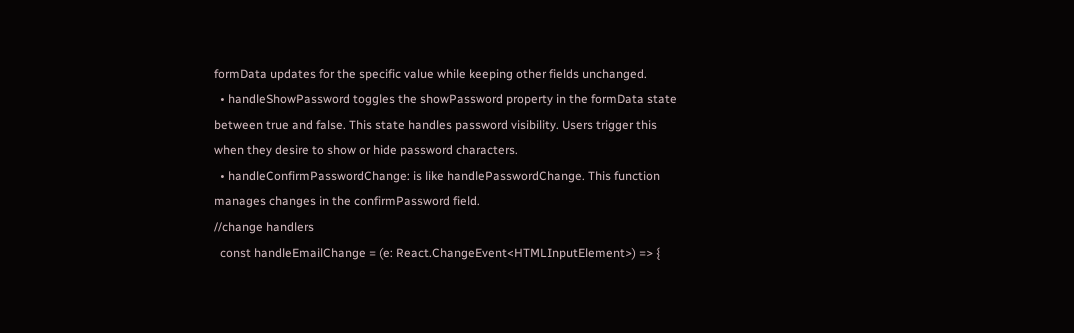formData updates for the specific value while keeping other fields unchanged.
  • handleShowPassword toggles the showPassword property in the formData state between true and false. This state handles password visibility. Users trigger this when they desire to show or hide password characters.
  • handleConfirmPasswordChange: is like handlePasswordChange. This function manages changes in the confirmPassword field.
//change handlers
  const handleEmailChange = (e: React.ChangeEvent<HTMLInputElement>) => {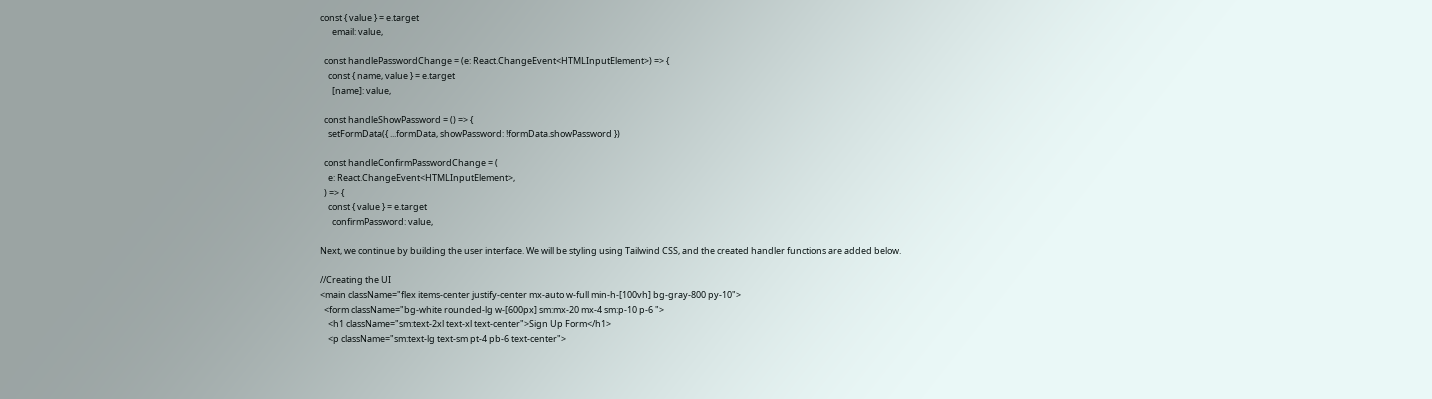const { value } = e.target
      email: value,

  const handlePasswordChange = (e: React.ChangeEvent<HTMLInputElement>) => {
    const { name, value } = e.target
      [name]: value,

  const handleShowPassword = () => {
    setFormData({ ...formData, showPassword: !formData.showPassword })

  const handleConfirmPasswordChange = (
    e: React.ChangeEvent<HTMLInputElement>,
  ) => {
    const { value } = e.target
      confirmPassword: value,

Next, we continue by building the user interface. We will be styling using Tailwind CSS, and the created handler functions are added below.

//Creating the UI
<main className="flex items-center justify-center mx-auto w-full min-h-[100vh] bg-gray-800 py-10">
  <form className="bg-white rounded-lg w-[600px] sm:mx-20 mx-4 sm:p-10 p-6 ">
    <h1 className="sm:text-2xl text-xl text-center">Sign Up Form</h1>
    <p className="sm:text-lg text-sm pt-4 pb-6 text-center">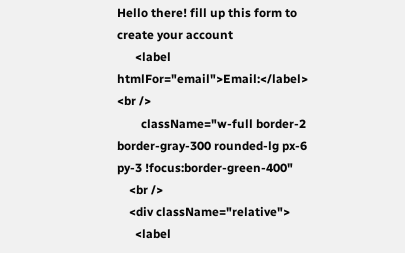Hello there! fill up this form to create your account
      <label htmlFor="email">Email:</label> <br />
        className="w-full border-2 border-gray-300 rounded-lg px-6 py-3 !focus:border-green-400"
    <br />
    <div className="relative">
      <label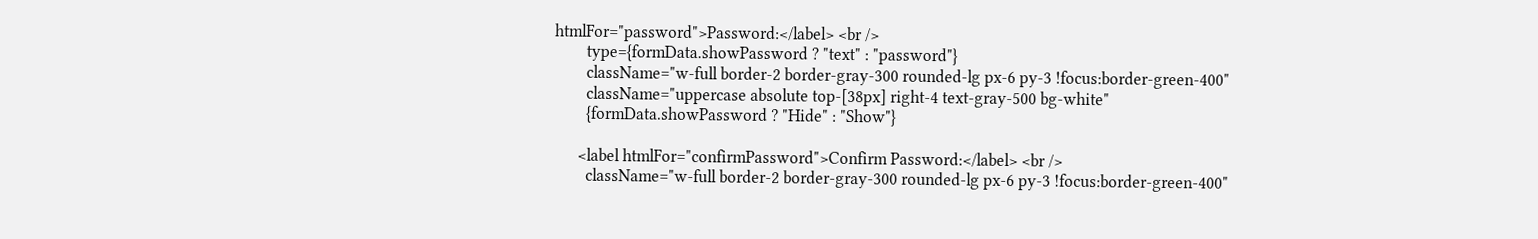htmlFor="password">Password:</label> <br />
        type={formData.showPassword ? "text" : "password"}
        className="w-full border-2 border-gray-300 rounded-lg px-6 py-3 !focus:border-green-400"
        className="uppercase absolute top-[38px] right-4 text-gray-500 bg-white"
        {formData.showPassword ? "Hide" : "Show"}

      <label htmlFor="confirmPassword">Confirm Password:</label> <br />
        className="w-full border-2 border-gray-300 rounded-lg px-6 py-3 !focus:border-green-400"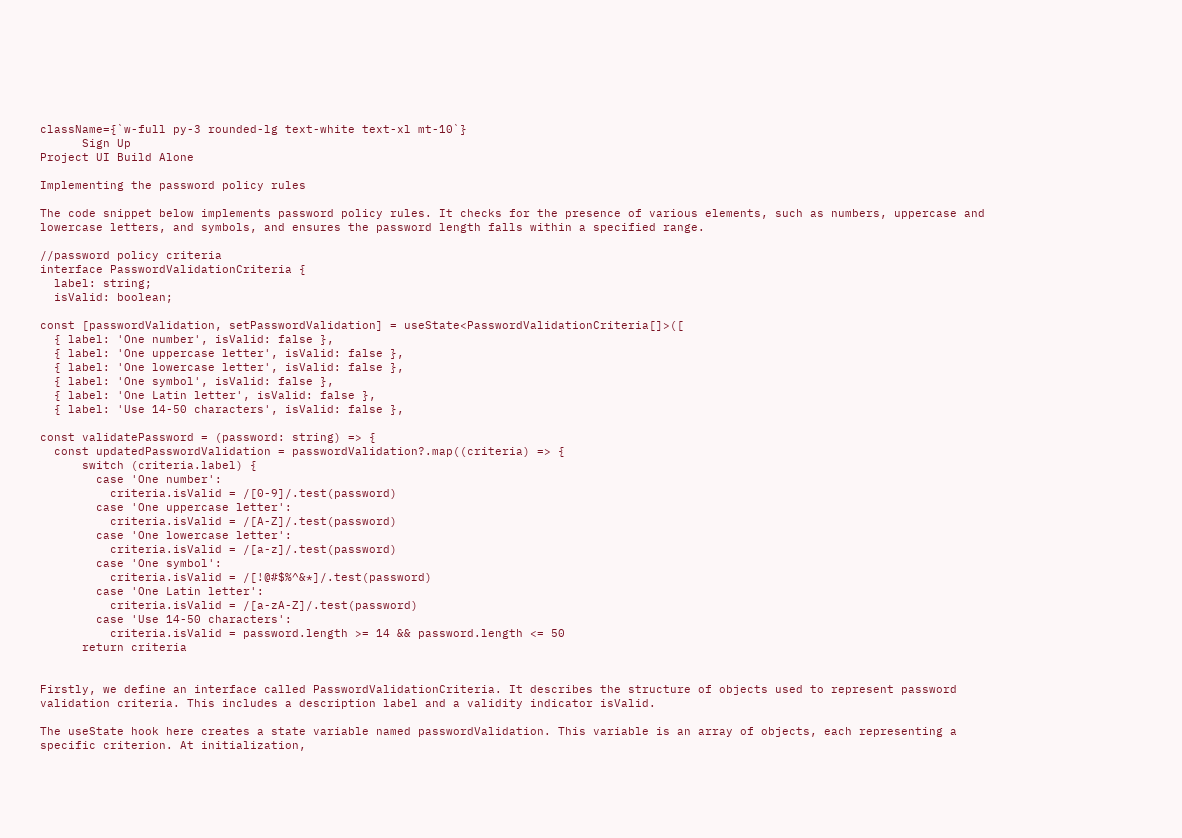className={`w-full py-3 rounded-lg text-white text-xl mt-10`}
      Sign Up
Project UI Build Alone

Implementing the password policy rules

The code snippet below implements password policy rules. It checks for the presence of various elements, such as numbers, uppercase and lowercase letters, and symbols, and ensures the password length falls within a specified range.

//password policy criteria
interface PasswordValidationCriteria {
  label: string;
  isValid: boolean;

const [passwordValidation, setPasswordValidation] = useState<PasswordValidationCriteria[]>([
  { label: 'One number', isValid: false },
  { label: 'One uppercase letter', isValid: false },
  { label: 'One lowercase letter', isValid: false },
  { label: 'One symbol', isValid: false },
  { label: 'One Latin letter', isValid: false },
  { label: 'Use 14-50 characters', isValid: false },

const validatePassword = (password: string) => {
  const updatedPasswordValidation = passwordValidation?.map((criteria) => {
      switch (criteria.label) {
        case 'One number':
          criteria.isValid = /[0-9]/.test(password)
        case 'One uppercase letter':
          criteria.isValid = /[A-Z]/.test(password)
        case 'One lowercase letter':
          criteria.isValid = /[a-z]/.test(password)
        case 'One symbol':
          criteria.isValid = /[!@#$%^&*]/.test(password)
        case 'One Latin letter':
          criteria.isValid = /[a-zA-Z]/.test(password)
        case 'Use 14-50 characters':
          criteria.isValid = password.length >= 14 && password.length <= 50
      return criteria


Firstly, we define an interface called PasswordValidationCriteria. It describes the structure of objects used to represent password validation criteria. This includes a description label and a validity indicator isValid.

The useState hook here creates a state variable named passwordValidation. This variable is an array of objects, each representing a specific criterion. At initialization,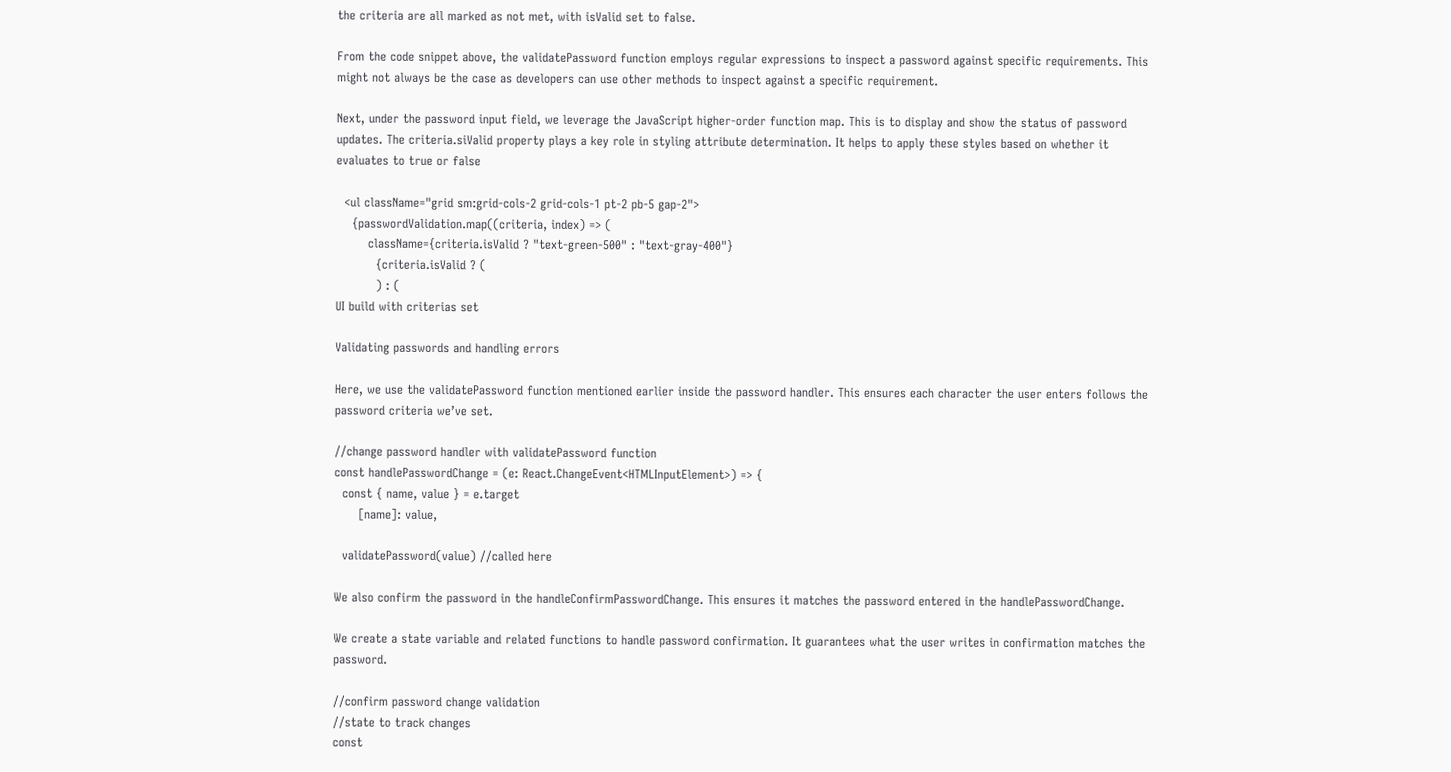the criteria are all marked as not met, with isValid set to false.

From the code snippet above, the validatePassword function employs regular expressions to inspect a password against specific requirements. This might not always be the case as developers can use other methods to inspect against a specific requirement.

Next, under the password input field, we leverage the JavaScript higher-order function map. This is to display and show the status of password updates. The criteria.siValid property plays a key role in styling attribute determination. It helps to apply these styles based on whether it evaluates to true or false

  <ul className="grid sm:grid-cols-2 grid-cols-1 pt-2 pb-5 gap-2">
    {passwordValidation.map((criteria, index) => (
        className={criteria.isValid ? "text-green-500" : "text-gray-400"}
          {criteria.isValid ? (
          ) : (
UI build with criterias set

Validating passwords and handling errors

Here, we use the validatePassword function mentioned earlier inside the password handler. This ensures each character the user enters follows the password criteria we’ve set.

//change password handler with validatePassword function
const handlePasswordChange = (e: React.ChangeEvent<HTMLInputElement>) => {
  const { name, value } = e.target
      [name]: value,

  validatePassword(value) //called here

We also confirm the password in the handleConfirmPasswordChange. This ensures it matches the password entered in the handlePasswordChange.

We create a state variable and related functions to handle password confirmation. It guarantees what the user writes in confirmation matches the password.

//confirm password change validation
//state to track changes
const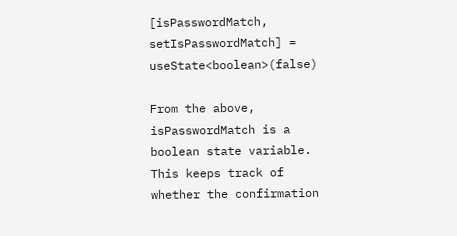[isPasswordMatch, setIsPasswordMatch] = useState<boolean>(false)

From the above, isPasswordMatch is a boolean state variable. This keeps track of whether the confirmation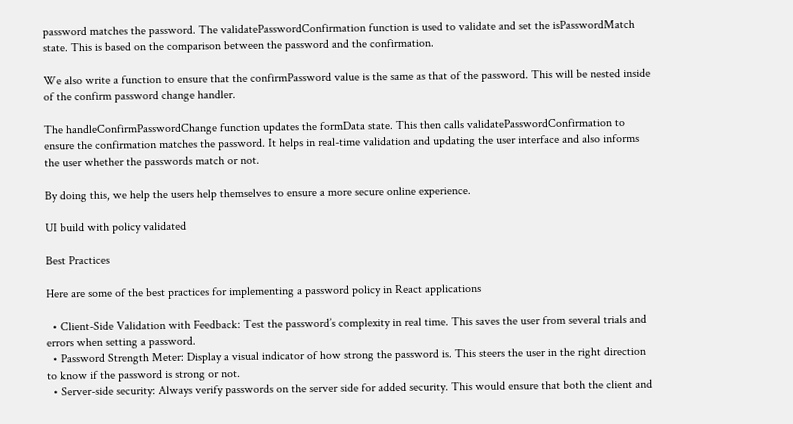password matches the password. The validatePasswordConfirmation function is used to validate and set the isPasswordMatch state. This is based on the comparison between the password and the confirmation.

We also write a function to ensure that the confirmPassword value is the same as that of the password. This will be nested inside of the confirm password change handler.

The handleConfirmPasswordChange function updates the formData state. This then calls validatePasswordConfirmation to ensure the confirmation matches the password. It helps in real-time validation and updating the user interface and also informs the user whether the passwords match or not.

By doing this, we help the users help themselves to ensure a more secure online experience.

UI build with policy validated

Best Practices

Here are some of the best practices for implementing a password policy in React applications

  • Client-Side Validation with Feedback: Test the password’s complexity in real time. This saves the user from several trials and errors when setting a password.
  • Password Strength Meter: Display a visual indicator of how strong the password is. This steers the user in the right direction to know if the password is strong or not.
  • Server-side security: Always verify passwords on the server side for added security. This would ensure that both the client and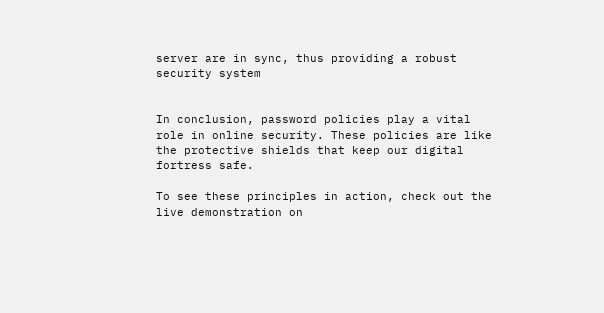server are in sync, thus providing a robust security system


In conclusion, password policies play a vital role in online security. These policies are like the protective shields that keep our digital fortress safe.

To see these principles in action, check out the live demonstration on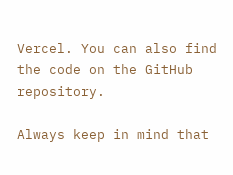Vercel. You can also find the code on the GitHub repository.

Always keep in mind that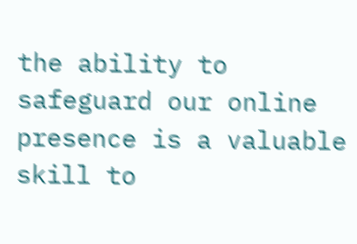the ability to safeguard our online presence is a valuable skill to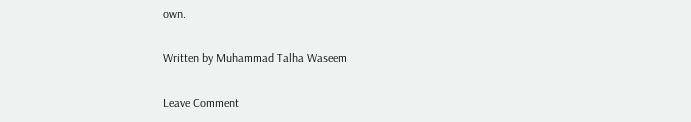own.

Written by Muhammad Talha Waseem

Leave Comment